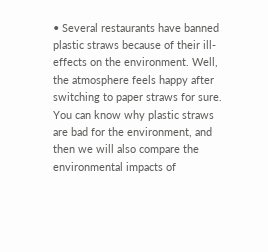• Several restaurants have banned plastic straws because of their ill-effects on the environment. Well, the atmosphere feels happy after switching to paper straws for sure. You can know why plastic straws are bad for the environment, and then we will also compare the environmental impacts of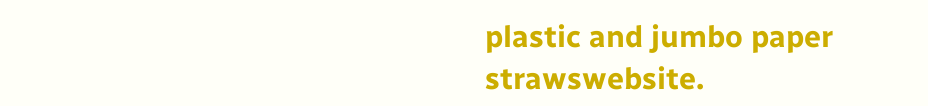plastic and jumbo paper strawswebsite.